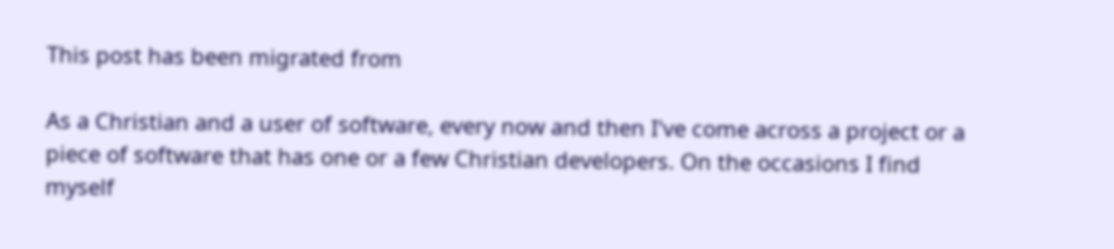This post has been migrated from

As a Christian and a user of software, every now and then I've come across a project or a piece of software that has one or a few Christian developers. On the occasions I find myself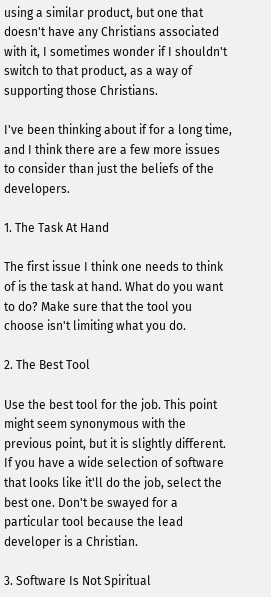using a similar product, but one that doesn't have any Christians associated with it, I sometimes wonder if I shouldn't switch to that product, as a way of supporting those Christians.

I've been thinking about if for a long time, and I think there are a few more issues to consider than just the beliefs of the developers.

1. The Task At Hand

The first issue I think one needs to think of is the task at hand. What do you want to do? Make sure that the tool you choose isn't limiting what you do.

2. The Best Tool

Use the best tool for the job. This point might seem synonymous with the previous point, but it is slightly different. If you have a wide selection of software that looks like it'll do the job, select the best one. Don't be swayed for a particular tool because the lead developer is a Christian.

3. Software Is Not Spiritual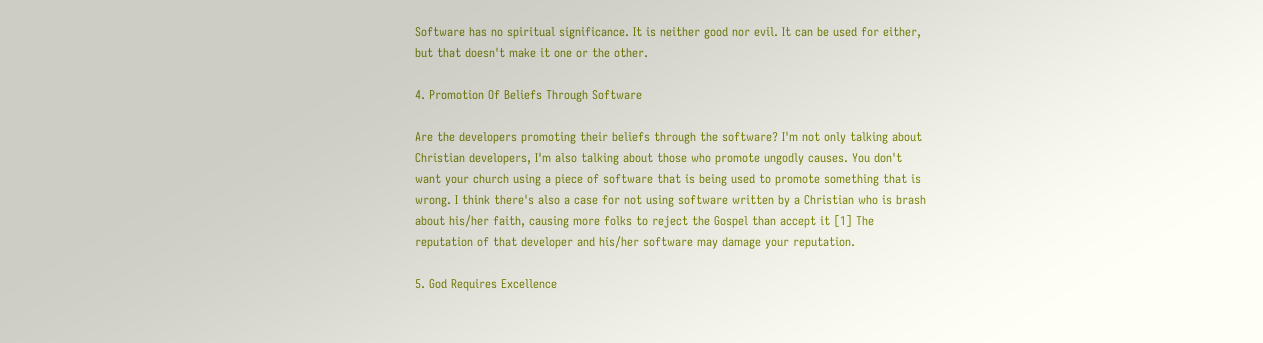Software has no spiritual significance. It is neither good nor evil. It can be used for either, but that doesn't make it one or the other.

4. Promotion Of Beliefs Through Software

Are the developers promoting their beliefs through the software? I'm not only talking about Christian developers, I'm also talking about those who promote ungodly causes. You don't want your church using a piece of software that is being used to promote something that is wrong. I think there's also a case for not using software written by a Christian who is brash about his/her faith, causing more folks to reject the Gospel than accept it [1] The reputation of that developer and his/her software may damage your reputation.

5. God Requires Excellence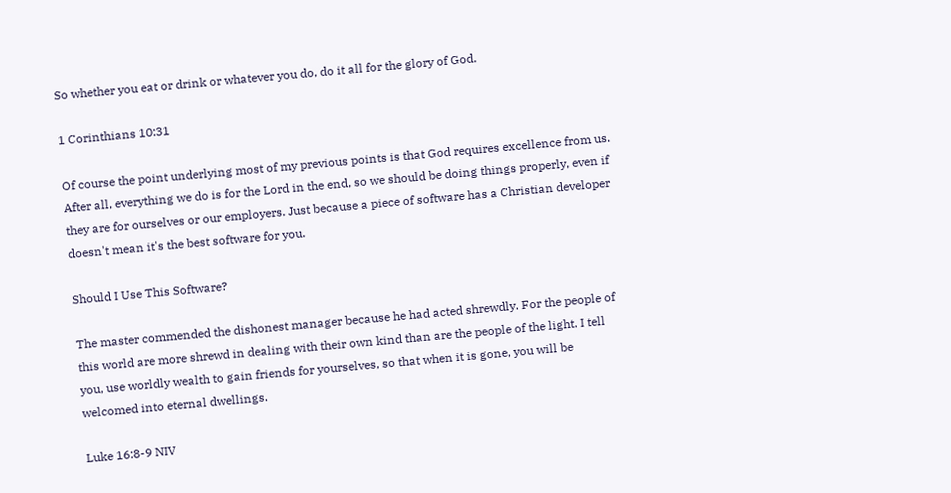So whether you eat or drink or whatever you do, do it all for the glory of God.

1 Corinthians 10:31

Of course the point underlying most of my previous points is that God requires excellence from us. After all, everything we do is for the Lord in the end, so we should be doing things properly, even if they are for ourselves or our employers. Just because a piece of software has a Christian developer doesn't mean it's the best software for you.

Should I Use This Software?

The master commended the dishonest manager because he had acted shrewdly. For the people of this world are more shrewd in dealing with their own kind than are the people of the light. I tell you, use worldly wealth to gain friends for yourselves, so that when it is gone, you will be welcomed into eternal dwellings.

Luke 16:8-9 NIV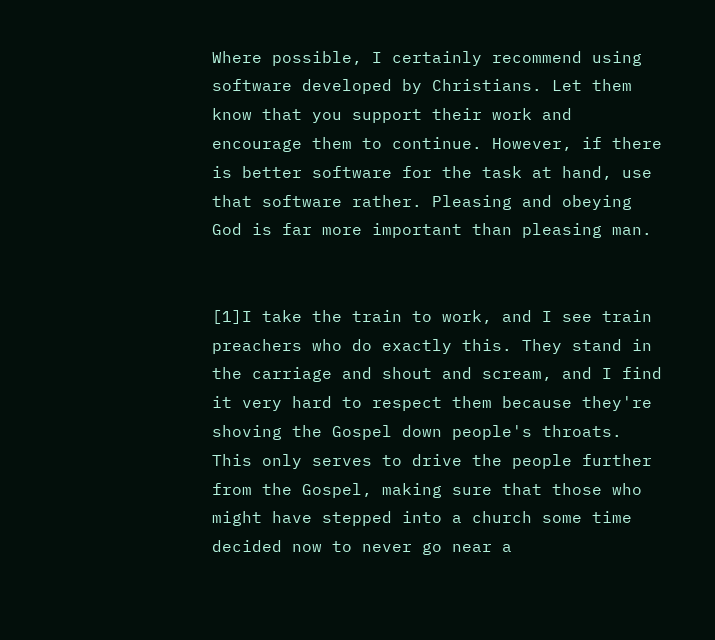Where possible, I certainly recommend using software developed by Christians. Let them know that you support their work and encourage them to continue. However, if there is better software for the task at hand, use that software rather. Pleasing and obeying God is far more important than pleasing man.


[1]I take the train to work, and I see train preachers who do exactly this. They stand in the carriage and shout and scream, and I find it very hard to respect them because they're shoving the Gospel down people's throats. This only serves to drive the people further from the Gospel, making sure that those who might have stepped into a church some time decided now to never go near a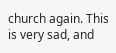church again. This is very sad, and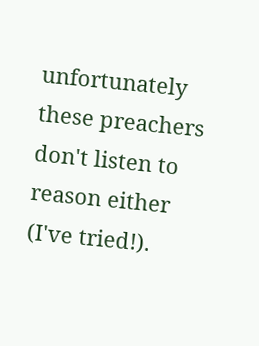unfortunately these preachers don't listen to reason either (I've tried!).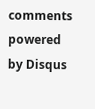comments powered by Disqus